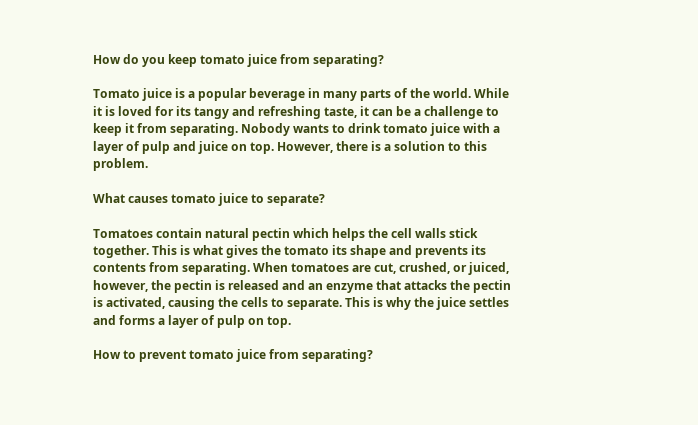How do you keep tomato juice from separating?

Tomato juice is a popular beverage in many parts of the world. While it is loved for its tangy and refreshing taste, it can be a challenge to keep it from separating. Nobody wants to drink tomato juice with a layer of pulp and juice on top. However, there is a solution to this problem.

What causes tomato juice to separate?

Tomatoes contain natural pectin which helps the cell walls stick together. This is what gives the tomato its shape and prevents its contents from separating. When tomatoes are cut, crushed, or juiced, however, the pectin is released and an enzyme that attacks the pectin is activated, causing the cells to separate. This is why the juice settles and forms a layer of pulp on top.

How to prevent tomato juice from separating?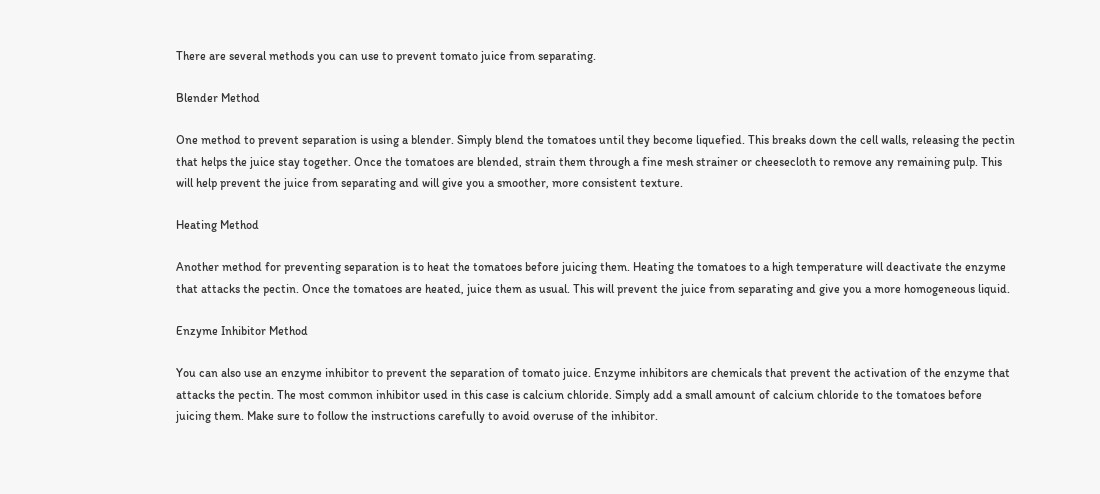There are several methods you can use to prevent tomato juice from separating.

Blender Method

One method to prevent separation is using a blender. Simply blend the tomatoes until they become liquefied. This breaks down the cell walls, releasing the pectin that helps the juice stay together. Once the tomatoes are blended, strain them through a fine mesh strainer or cheesecloth to remove any remaining pulp. This will help prevent the juice from separating and will give you a smoother, more consistent texture.

Heating Method

Another method for preventing separation is to heat the tomatoes before juicing them. Heating the tomatoes to a high temperature will deactivate the enzyme that attacks the pectin. Once the tomatoes are heated, juice them as usual. This will prevent the juice from separating and give you a more homogeneous liquid.

Enzyme Inhibitor Method

You can also use an enzyme inhibitor to prevent the separation of tomato juice. Enzyme inhibitors are chemicals that prevent the activation of the enzyme that attacks the pectin. The most common inhibitor used in this case is calcium chloride. Simply add a small amount of calcium chloride to the tomatoes before juicing them. Make sure to follow the instructions carefully to avoid overuse of the inhibitor.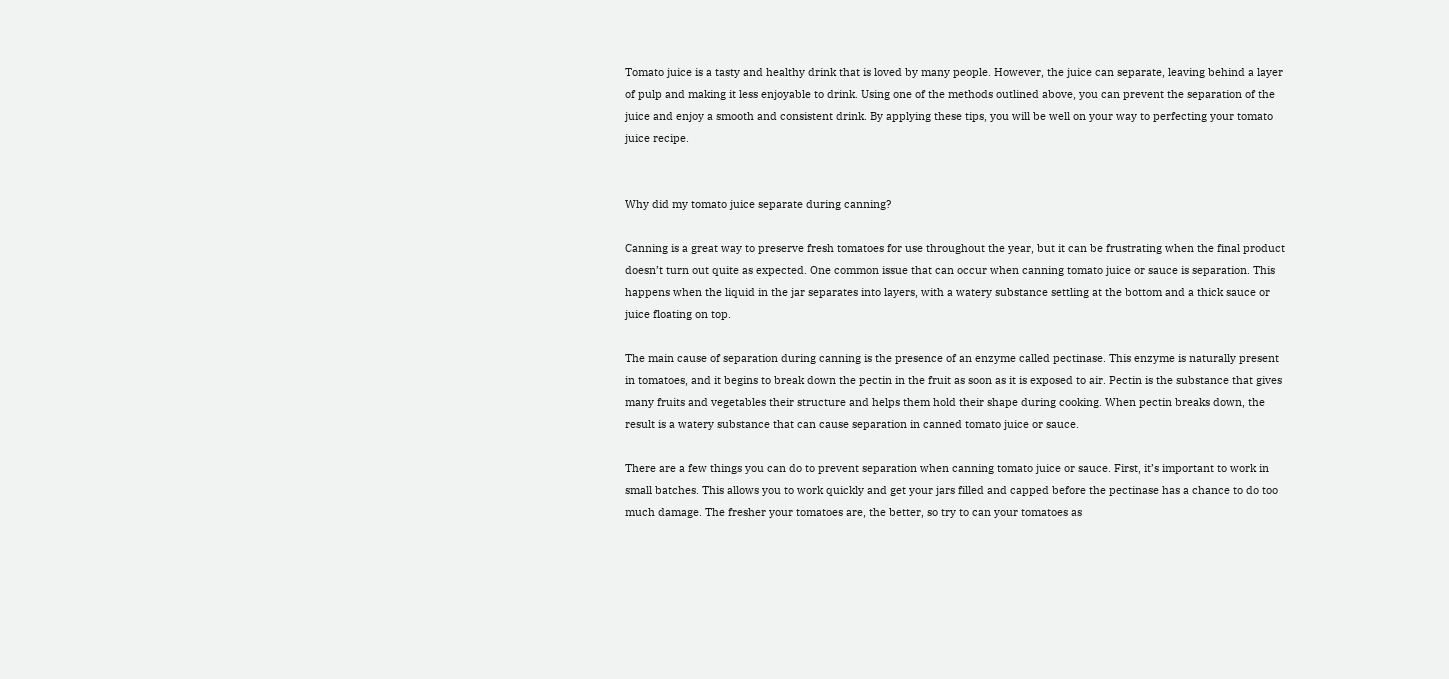Tomato juice is a tasty and healthy drink that is loved by many people. However, the juice can separate, leaving behind a layer of pulp and making it less enjoyable to drink. Using one of the methods outlined above, you can prevent the separation of the juice and enjoy a smooth and consistent drink. By applying these tips, you will be well on your way to perfecting your tomato juice recipe.


Why did my tomato juice separate during canning?

Canning is a great way to preserve fresh tomatoes for use throughout the year, but it can be frustrating when the final product doesn’t turn out quite as expected. One common issue that can occur when canning tomato juice or sauce is separation. This happens when the liquid in the jar separates into layers, with a watery substance settling at the bottom and a thick sauce or juice floating on top.

The main cause of separation during canning is the presence of an enzyme called pectinase. This enzyme is naturally present in tomatoes, and it begins to break down the pectin in the fruit as soon as it is exposed to air. Pectin is the substance that gives many fruits and vegetables their structure and helps them hold their shape during cooking. When pectin breaks down, the result is a watery substance that can cause separation in canned tomato juice or sauce.

There are a few things you can do to prevent separation when canning tomato juice or sauce. First, it’s important to work in small batches. This allows you to work quickly and get your jars filled and capped before the pectinase has a chance to do too much damage. The fresher your tomatoes are, the better, so try to can your tomatoes as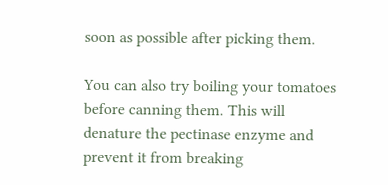soon as possible after picking them.

You can also try boiling your tomatoes before canning them. This will denature the pectinase enzyme and prevent it from breaking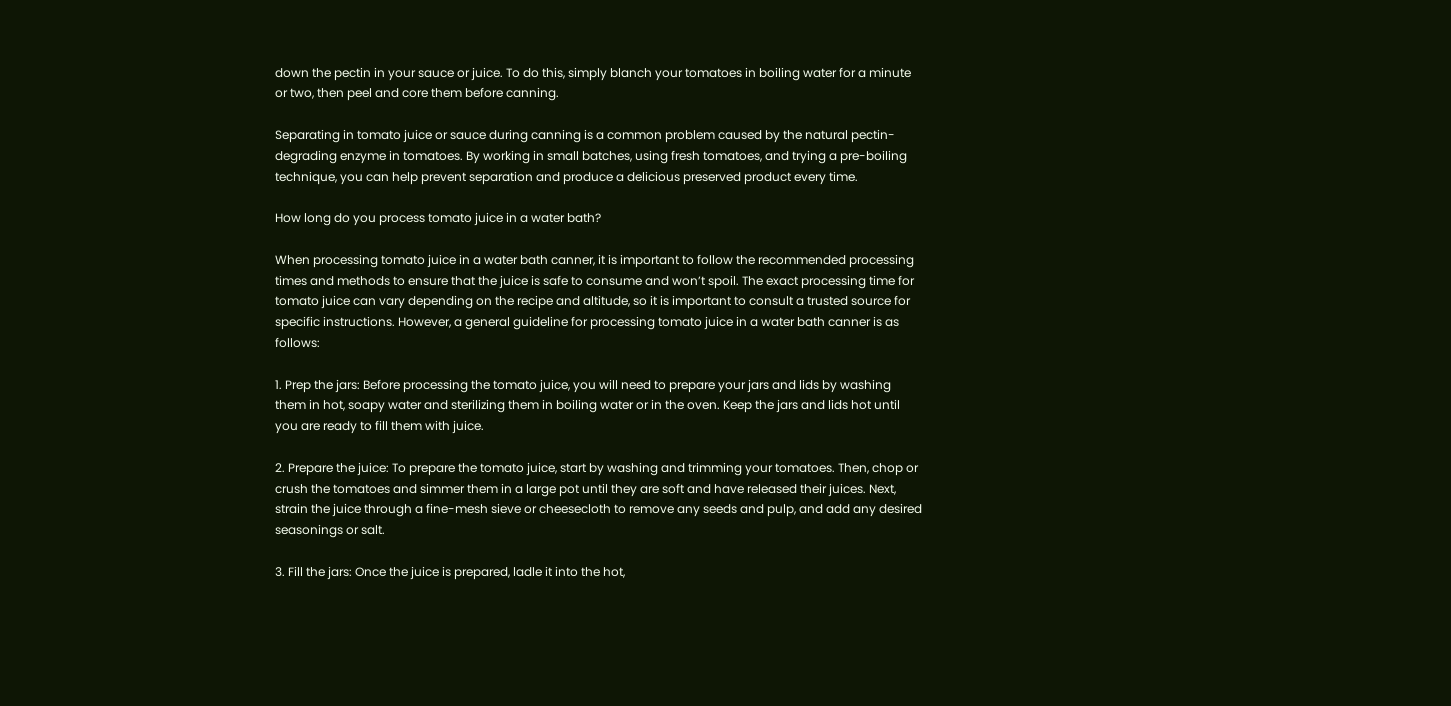down the pectin in your sauce or juice. To do this, simply blanch your tomatoes in boiling water for a minute or two, then peel and core them before canning.

Separating in tomato juice or sauce during canning is a common problem caused by the natural pectin-degrading enzyme in tomatoes. By working in small batches, using fresh tomatoes, and trying a pre-boiling technique, you can help prevent separation and produce a delicious preserved product every time.

How long do you process tomato juice in a water bath?

When processing tomato juice in a water bath canner, it is important to follow the recommended processing times and methods to ensure that the juice is safe to consume and won’t spoil. The exact processing time for tomato juice can vary depending on the recipe and altitude, so it is important to consult a trusted source for specific instructions. However, a general guideline for processing tomato juice in a water bath canner is as follows:

1. Prep the jars: Before processing the tomato juice, you will need to prepare your jars and lids by washing them in hot, soapy water and sterilizing them in boiling water or in the oven. Keep the jars and lids hot until you are ready to fill them with juice.

2. Prepare the juice: To prepare the tomato juice, start by washing and trimming your tomatoes. Then, chop or crush the tomatoes and simmer them in a large pot until they are soft and have released their juices. Next, strain the juice through a fine-mesh sieve or cheesecloth to remove any seeds and pulp, and add any desired seasonings or salt.

3. Fill the jars: Once the juice is prepared, ladle it into the hot,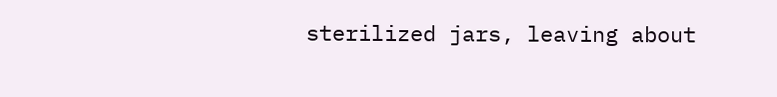sterilized jars, leaving about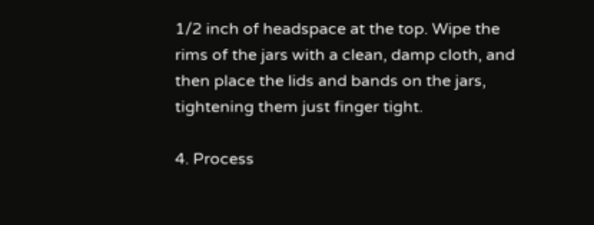1/2 inch of headspace at the top. Wipe the rims of the jars with a clean, damp cloth, and then place the lids and bands on the jars, tightening them just finger tight.

4. Process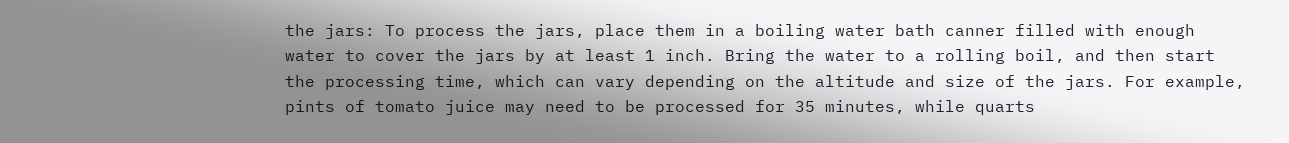the jars: To process the jars, place them in a boiling water bath canner filled with enough water to cover the jars by at least 1 inch. Bring the water to a rolling boil, and then start the processing time, which can vary depending on the altitude and size of the jars. For example, pints of tomato juice may need to be processed for 35 minutes, while quarts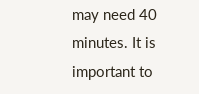may need 40 minutes. It is important to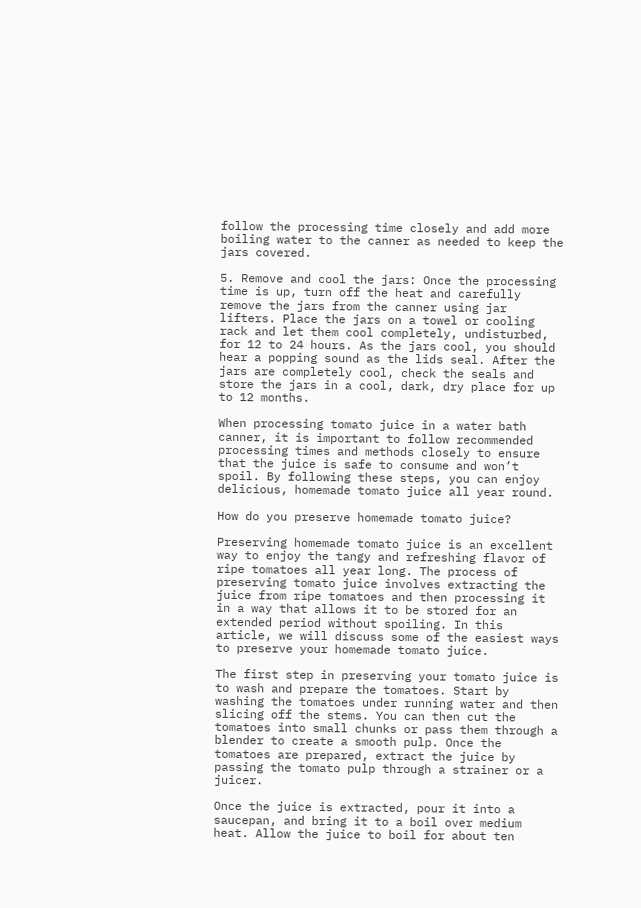follow the processing time closely and add more boiling water to the canner as needed to keep the jars covered.

5. Remove and cool the jars: Once the processing time is up, turn off the heat and carefully remove the jars from the canner using jar lifters. Place the jars on a towel or cooling rack and let them cool completely, undisturbed, for 12 to 24 hours. As the jars cool, you should hear a popping sound as the lids seal. After the jars are completely cool, check the seals and store the jars in a cool, dark, dry place for up to 12 months.

When processing tomato juice in a water bath canner, it is important to follow recommended processing times and methods closely to ensure that the juice is safe to consume and won’t spoil. By following these steps, you can enjoy delicious, homemade tomato juice all year round.

How do you preserve homemade tomato juice?

Preserving homemade tomato juice is an excellent way to enjoy the tangy and refreshing flavor of ripe tomatoes all year long. The process of preserving tomato juice involves extracting the juice from ripe tomatoes and then processing it in a way that allows it to be stored for an extended period without spoiling. In this article, we will discuss some of the easiest ways to preserve your homemade tomato juice.

The first step in preserving your tomato juice is to wash and prepare the tomatoes. Start by washing the tomatoes under running water and then slicing off the stems. You can then cut the tomatoes into small chunks or pass them through a blender to create a smooth pulp. Once the tomatoes are prepared, extract the juice by passing the tomato pulp through a strainer or a juicer.

Once the juice is extracted, pour it into a saucepan, and bring it to a boil over medium heat. Allow the juice to boil for about ten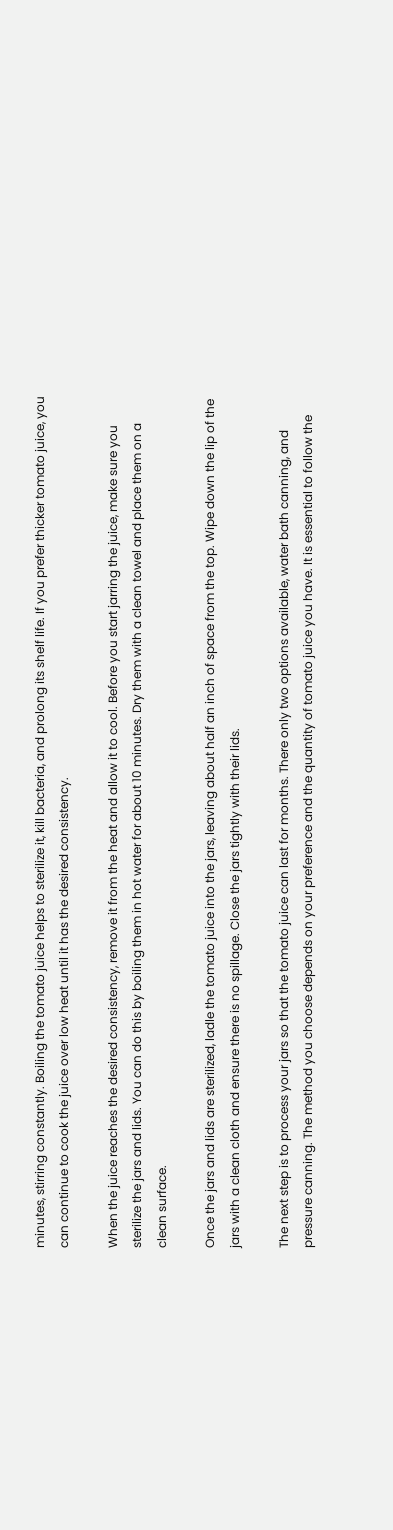minutes, stirring constantly. Boiling the tomato juice helps to sterilize it, kill bacteria, and prolong its shelf life. If you prefer thicker tomato juice, you can continue to cook the juice over low heat until it has the desired consistency.

When the juice reaches the desired consistency, remove it from the heat and allow it to cool. Before you start jarring the juice, make sure you sterilize the jars and lids. You can do this by boiling them in hot water for about 10 minutes. Dry them with a clean towel and place them on a clean surface.

Once the jars and lids are sterilized, ladle the tomato juice into the jars, leaving about half an inch of space from the top. Wipe down the lip of the jars with a clean cloth and ensure there is no spillage. Close the jars tightly with their lids.

The next step is to process your jars so that the tomato juice can last for months. There only two options available, water bath canning, and pressure canning. The method you choose depends on your preference and the quantity of tomato juice you have. It is essential to follow the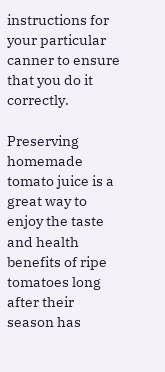instructions for your particular canner to ensure that you do it correctly.

Preserving homemade tomato juice is a great way to enjoy the taste and health benefits of ripe tomatoes long after their season has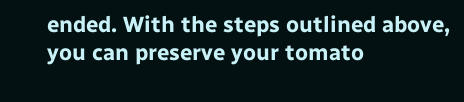ended. With the steps outlined above, you can preserve your tomato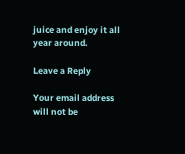juice and enjoy it all year around.

Leave a Reply

Your email address will not be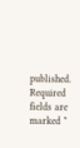published. Required fields are marked *